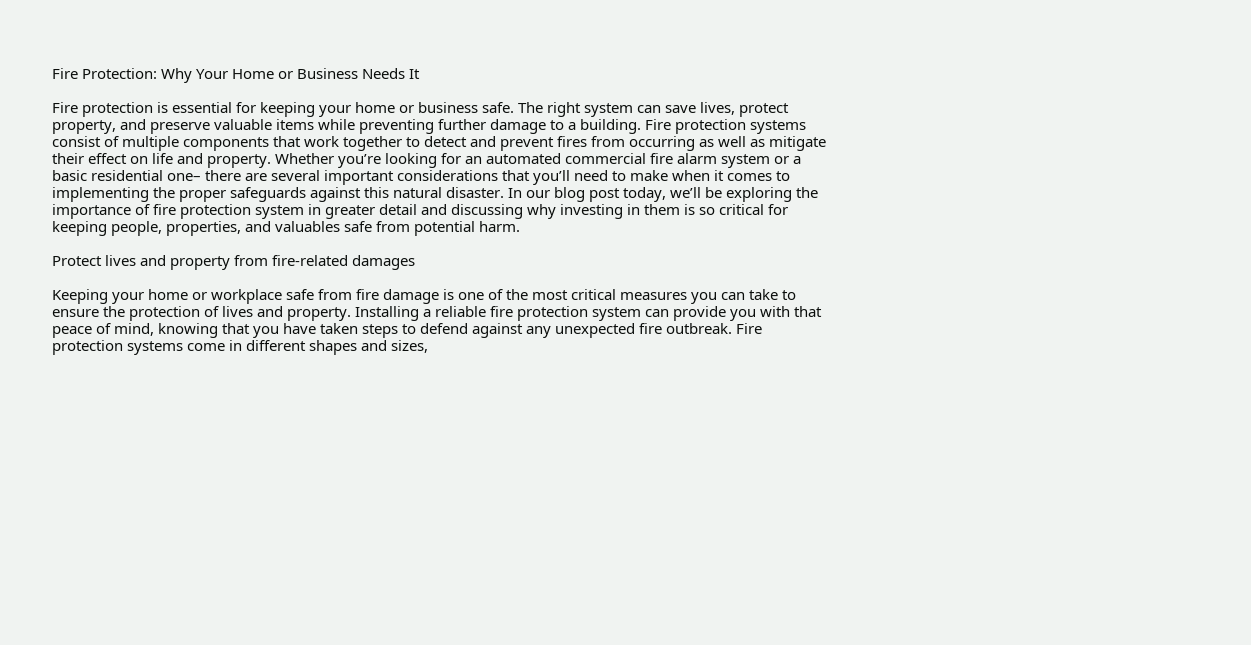Fire Protection: Why Your Home or Business Needs It

Fire protection is essential for keeping your home or business safe. The right system can save lives, protect property, and preserve valuable items while preventing further damage to a building. Fire protection systems consist of multiple components that work together to detect and prevent fires from occurring as well as mitigate their effect on life and property. Whether you’re looking for an automated commercial fire alarm system or a basic residential one– there are several important considerations that you’ll need to make when it comes to implementing the proper safeguards against this natural disaster. In our blog post today, we’ll be exploring the importance of fire protection system in greater detail and discussing why investing in them is so critical for keeping people, properties, and valuables safe from potential harm.

Protect lives and property from fire-related damages

Keeping your home or workplace safe from fire damage is one of the most critical measures you can take to ensure the protection of lives and property. Installing a reliable fire protection system can provide you with that peace of mind, knowing that you have taken steps to defend against any unexpected fire outbreak. Fire protection systems come in different shapes and sizes,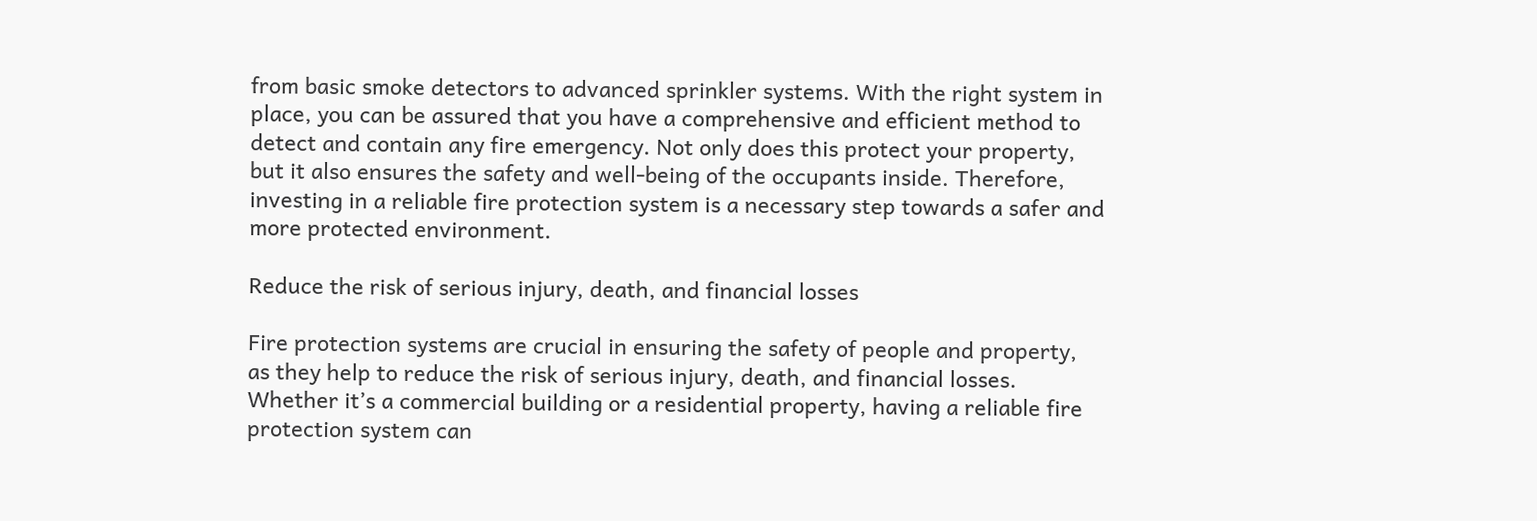from basic smoke detectors to advanced sprinkler systems. With the right system in place, you can be assured that you have a comprehensive and efficient method to detect and contain any fire emergency. Not only does this protect your property, but it also ensures the safety and well-being of the occupants inside. Therefore, investing in a reliable fire protection system is a necessary step towards a safer and more protected environment.

Reduce the risk of serious injury, death, and financial losses

Fire protection systems are crucial in ensuring the safety of people and property, as they help to reduce the risk of serious injury, death, and financial losses. Whether it’s a commercial building or a residential property, having a reliable fire protection system can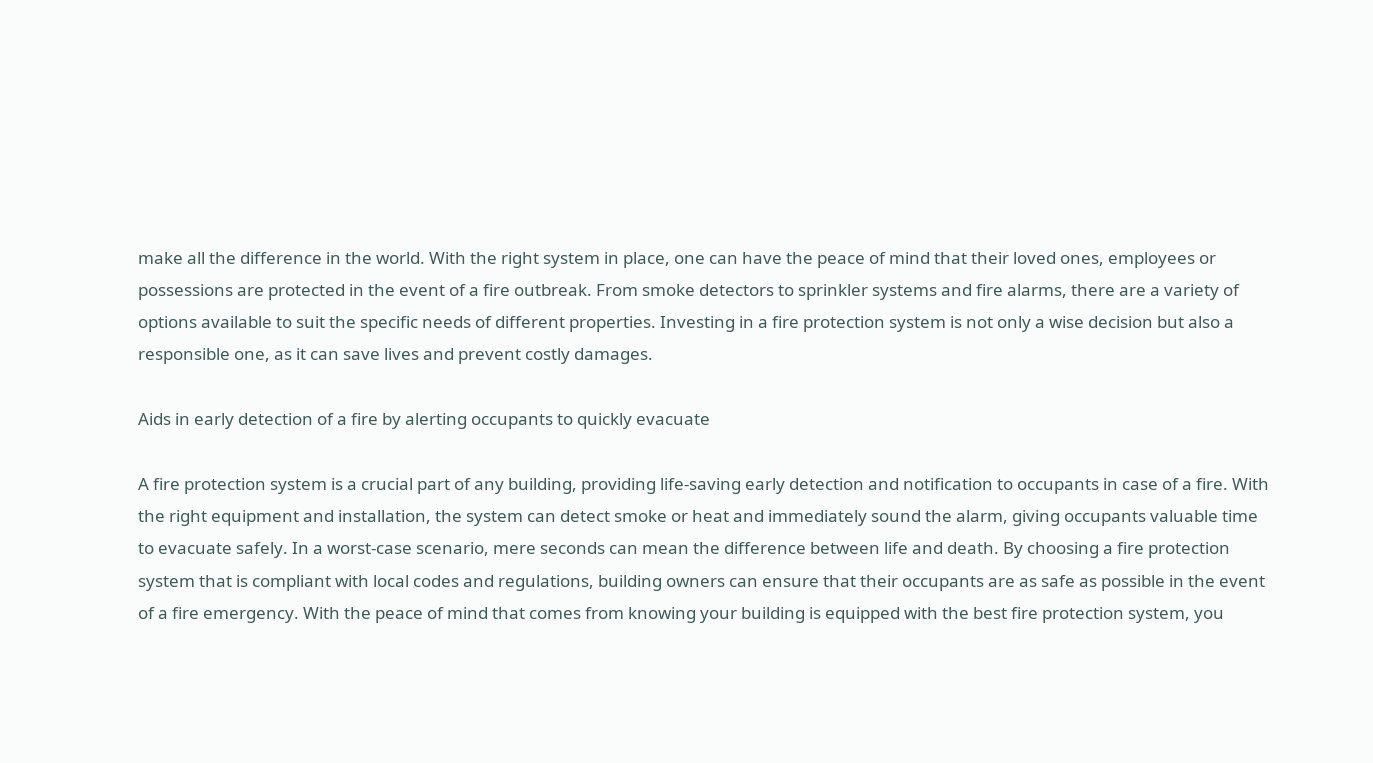make all the difference in the world. With the right system in place, one can have the peace of mind that their loved ones, employees or possessions are protected in the event of a fire outbreak. From smoke detectors to sprinkler systems and fire alarms, there are a variety of options available to suit the specific needs of different properties. Investing in a fire protection system is not only a wise decision but also a responsible one, as it can save lives and prevent costly damages.

Aids in early detection of a fire by alerting occupants to quickly evacuate

A fire protection system is a crucial part of any building, providing life-saving early detection and notification to occupants in case of a fire. With the right equipment and installation, the system can detect smoke or heat and immediately sound the alarm, giving occupants valuable time to evacuate safely. In a worst-case scenario, mere seconds can mean the difference between life and death. By choosing a fire protection system that is compliant with local codes and regulations, building owners can ensure that their occupants are as safe as possible in the event of a fire emergency. With the peace of mind that comes from knowing your building is equipped with the best fire protection system, you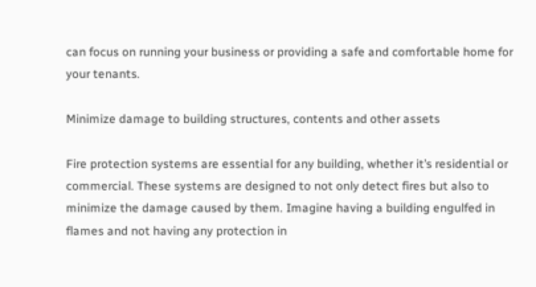can focus on running your business or providing a safe and comfortable home for your tenants.

Minimize damage to building structures, contents and other assets

Fire protection systems are essential for any building, whether it’s residential or commercial. These systems are designed to not only detect fires but also to minimize the damage caused by them. Imagine having a building engulfed in flames and not having any protection in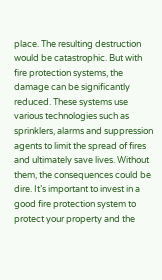place. The resulting destruction would be catastrophic. But with fire protection systems, the damage can be significantly reduced. These systems use various technologies such as sprinklers, alarms and suppression agents to limit the spread of fires and ultimately save lives. Without them, the consequences could be dire. It’s important to invest in a good fire protection system to protect your property and the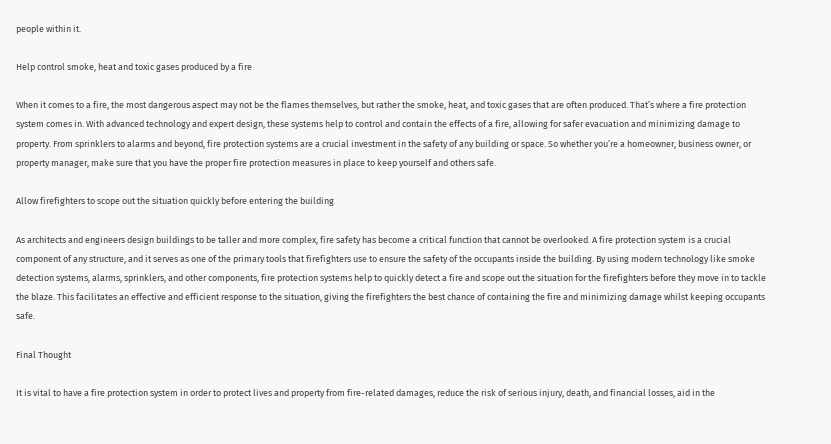people within it.

Help control smoke, heat and toxic gases produced by a fire

When it comes to a fire, the most dangerous aspect may not be the flames themselves, but rather the smoke, heat, and toxic gases that are often produced. That’s where a fire protection system comes in. With advanced technology and expert design, these systems help to control and contain the effects of a fire, allowing for safer evacuation and minimizing damage to property. From sprinklers to alarms and beyond, fire protection systems are a crucial investment in the safety of any building or space. So whether you’re a homeowner, business owner, or property manager, make sure that you have the proper fire protection measures in place to keep yourself and others safe.

Allow firefighters to scope out the situation quickly before entering the building

As architects and engineers design buildings to be taller and more complex, fire safety has become a critical function that cannot be overlooked. A fire protection system is a crucial component of any structure, and it serves as one of the primary tools that firefighters use to ensure the safety of the occupants inside the building. By using modern technology like smoke detection systems, alarms, sprinklers, and other components, fire protection systems help to quickly detect a fire and scope out the situation for the firefighters before they move in to tackle the blaze. This facilitates an effective and efficient response to the situation, giving the firefighters the best chance of containing the fire and minimizing damage whilst keeping occupants safe.

Final Thought

It is vital to have a fire protection system in order to protect lives and property from fire-related damages, reduce the risk of serious injury, death, and financial losses, aid in the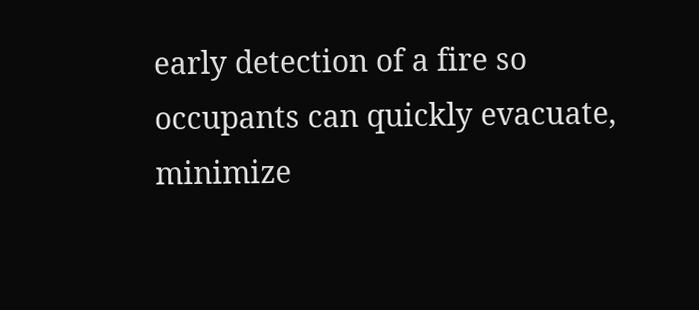early detection of a fire so occupants can quickly evacuate, minimize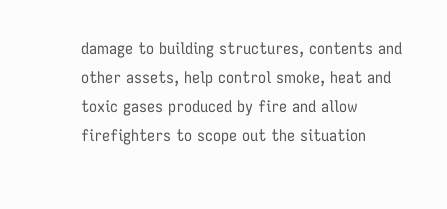damage to building structures, contents and other assets, help control smoke, heat and toxic gases produced by fire and allow firefighters to scope out the situation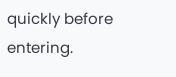quickly before entering.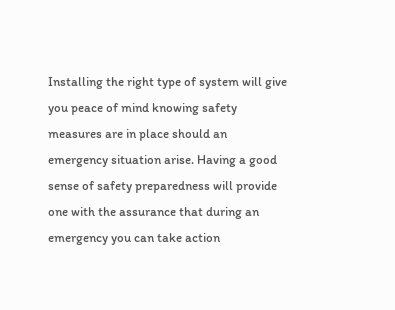Installing the right type of system will give you peace of mind knowing safety measures are in place should an emergency situation arise. Having a good sense of safety preparedness will provide one with the assurance that during an emergency you can take action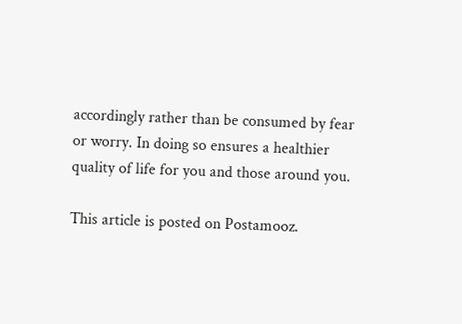accordingly rather than be consumed by fear or worry. In doing so ensures a healthier quality of life for you and those around you.

This article is posted on Postamooz.